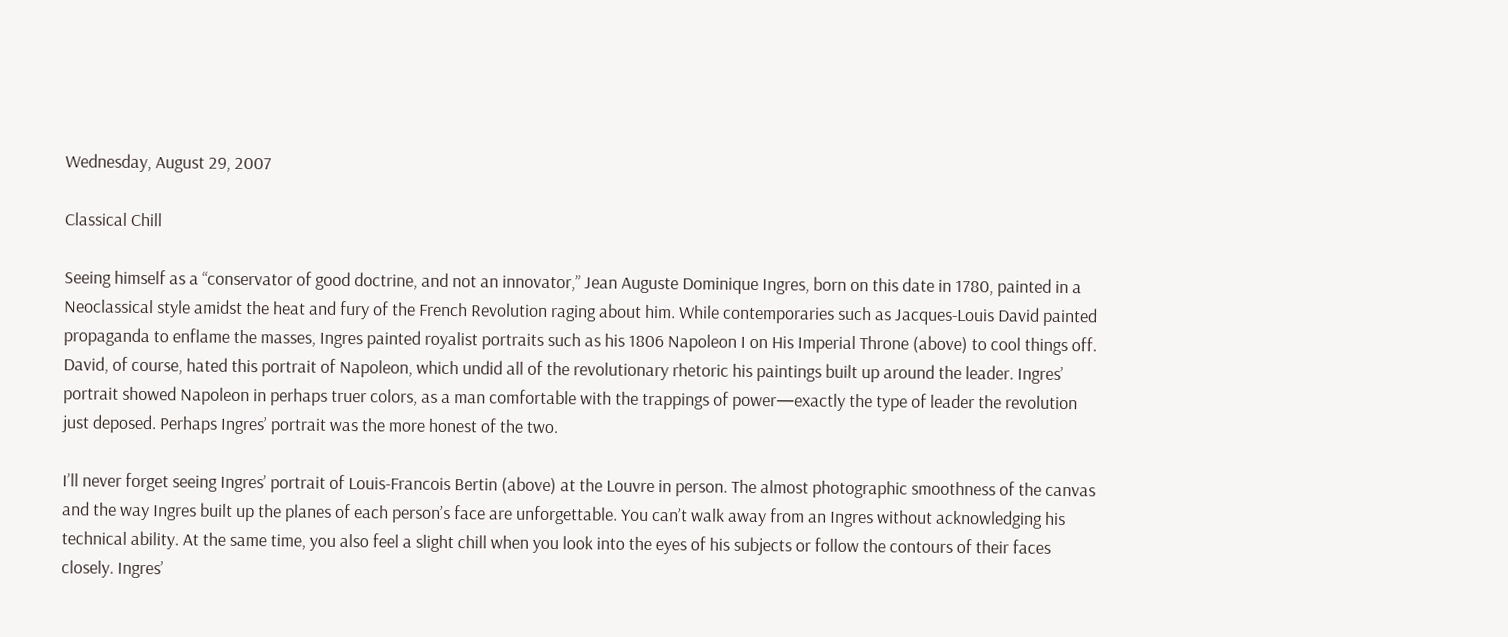Wednesday, August 29, 2007

Classical Chill

Seeing himself as a “conservator of good doctrine, and not an innovator,” Jean Auguste Dominique Ingres, born on this date in 1780, painted in a Neoclassical style amidst the heat and fury of the French Revolution raging about him. While contemporaries such as Jacques-Louis David painted propaganda to enflame the masses, Ingres painted royalist portraits such as his 1806 Napoleon I on His Imperial Throne (above) to cool things off. David, of course, hated this portrait of Napoleon, which undid all of the revolutionary rhetoric his paintings built up around the leader. Ingres’ portrait showed Napoleon in perhaps truer colors, as a man comfortable with the trappings of power—exactly the type of leader the revolution just deposed. Perhaps Ingres’ portrait was the more honest of the two.

I’ll never forget seeing Ingres’ portrait of Louis-Francois Bertin (above) at the Louvre in person. The almost photographic smoothness of the canvas and the way Ingres built up the planes of each person’s face are unforgettable. You can’t walk away from an Ingres without acknowledging his technical ability. At the same time, you also feel a slight chill when you look into the eyes of his subjects or follow the contours of their faces closely. Ingres’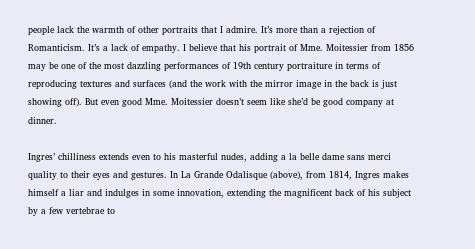people lack the warmth of other portraits that I admire. It’s more than a rejection of Romanticism. It’s a lack of empathy. I believe that his portrait of Mme. Moitessier from 1856 may be one of the most dazzling performances of 19th century portraiture in terms of reproducing textures and surfaces (and the work with the mirror image in the back is just showing off). But even good Mme. Moitessier doesn’t seem like she’d be good company at dinner.

Ingres’ chilliness extends even to his masterful nudes, adding a la belle dame sans merci quality to their eyes and gestures. In La Grande Odalisque (above), from 1814, Ingres makes himself a liar and indulges in some innovation, extending the magnificent back of his subject by a few vertebrae to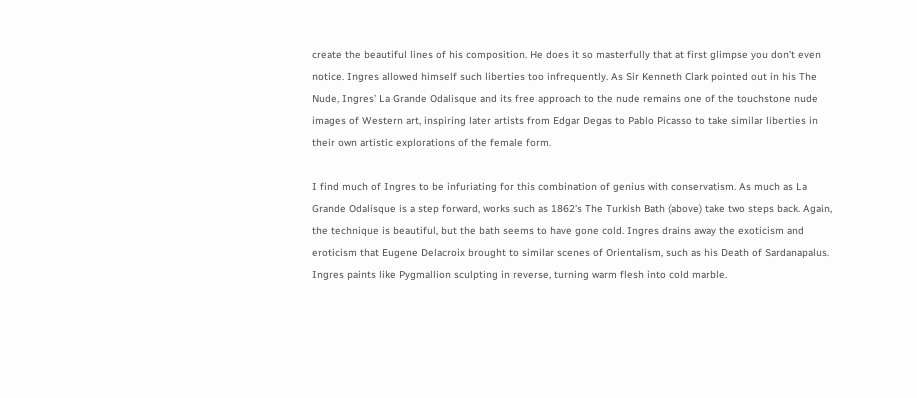create the beautiful lines of his composition. He does it so masterfully that at first glimpse you don’t even notice. Ingres allowed himself such liberties too infrequently. As Sir Kenneth Clark pointed out in his The Nude, Ingres’ La Grande Odalisque and its free approach to the nude remains one of the touchstone nude images of Western art, inspiring later artists from Edgar Degas to Pablo Picasso to take similar liberties in their own artistic explorations of the female form.

I find much of Ingres to be infuriating for this combination of genius with conservatism. As much as La Grande Odalisque is a step forward, works such as 1862’s The Turkish Bath (above) take two steps back. Again, the technique is beautiful, but the bath seems to have gone cold. Ingres drains away the exoticism and eroticism that Eugene Delacroix brought to similar scenes of Orientalism, such as his Death of Sardanapalus. Ingres paints like Pygmallion sculpting in reverse, turning warm flesh into cold marble.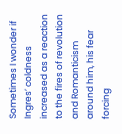Sometimes I wonder if Ingres’ coldness increased as a reaction to the fires of revolution and Romanticism around him, his fear forcing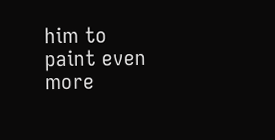him to paint even more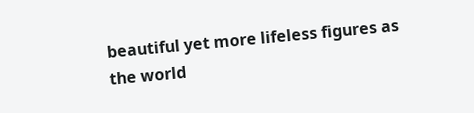beautiful yet more lifeless figures as the world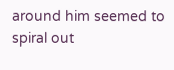around him seemed to spiral out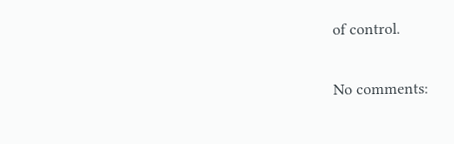of control.

No comments: